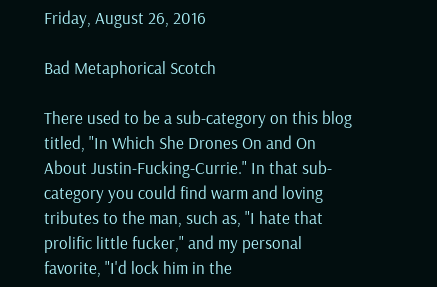Friday, August 26, 2016

Bad Metaphorical Scotch

There used to be a sub-category on this blog titled, "In Which She Drones On and On About Justin-Fucking-Currie." In that sub-category you could find warm and loving tributes to the man, such as, "I hate that prolific little fucker," and my personal favorite, "I'd lock him in the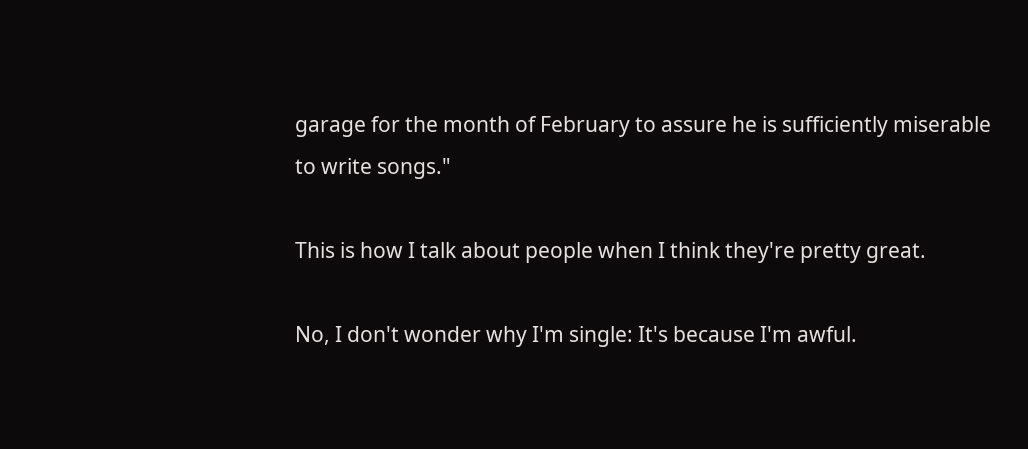garage for the month of February to assure he is sufficiently miserable to write songs."

This is how I talk about people when I think they're pretty great.

No, I don't wonder why I'm single: It's because I'm awful.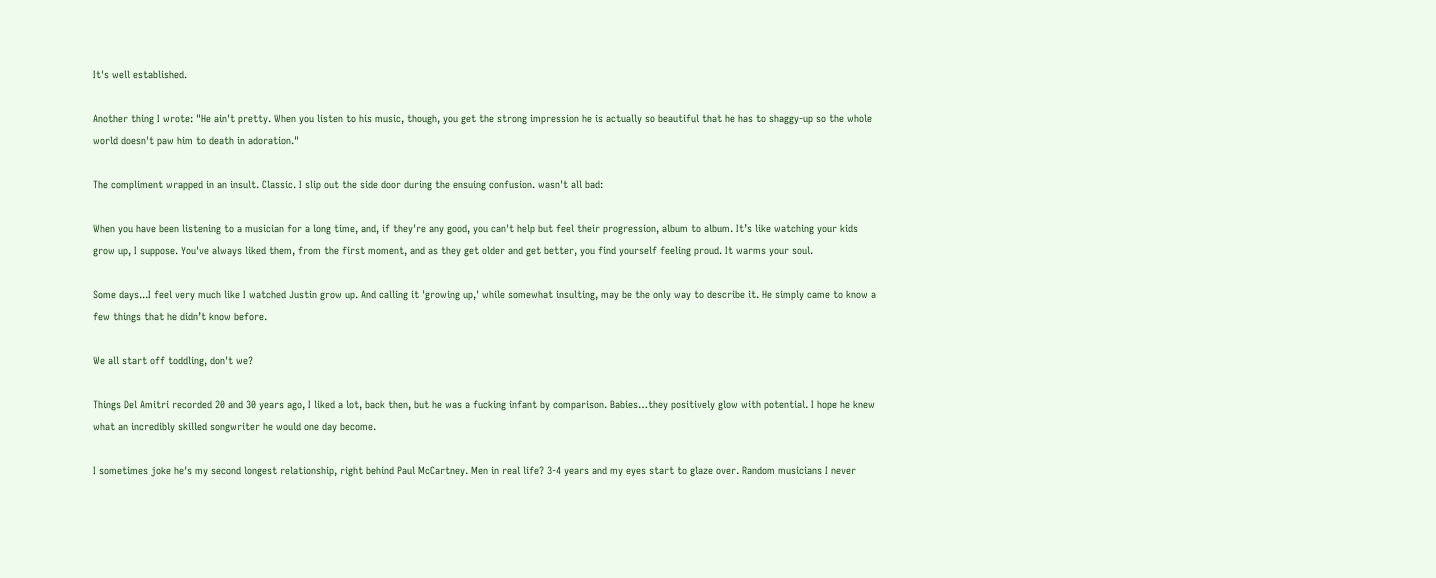It's well established.

Another thing I wrote: "He ain't pretty. When you listen to his music, though, you get the strong impression he is actually so beautiful that he has to shaggy-up so the whole world doesn't paw him to death in adoration."

The compliment wrapped in an insult. Classic. I slip out the side door during the ensuing confusion. wasn't all bad:

When you have been listening to a musician for a long time, and, if they're any good, you can't help but feel their progression, album to album. It’s like watching your kids grow up, I suppose. You've always liked them, from the first moment, and as they get older and get better, you find yourself feeling proud. It warms your soul.

Some days...I feel very much like I watched Justin grow up. And calling it 'growing up,' while somewhat insulting, may be the only way to describe it. He simply came to know a few things that he didn’t know before.

We all start off toddling, don't we?

Things Del Amitri recorded 20 and 30 years ago, I liked a lot, back then, but he was a fucking infant by comparison. Babies…they positively glow with potential. I hope he knew what an incredibly skilled songwriter he would one day become.

I sometimes joke he's my second longest relationship, right behind Paul McCartney. Men in real life? 3-4 years and my eyes start to glaze over. Random musicians I never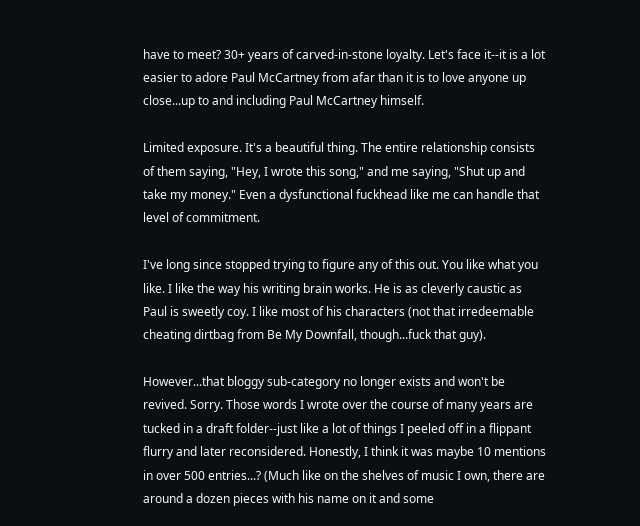have to meet? 30+ years of carved-in-stone loyalty. Let's face it--it is a lot easier to adore Paul McCartney from afar than it is to love anyone up close...up to and including Paul McCartney himself.

Limited exposure. It's a beautiful thing. The entire relationship consists of them saying, "Hey, I wrote this song," and me saying, "Shut up and take my money." Even a dysfunctional fuckhead like me can handle that level of commitment.

I've long since stopped trying to figure any of this out. You like what you like. I like the way his writing brain works. He is as cleverly caustic as Paul is sweetly coy. I like most of his characters (not that irredeemable cheating dirtbag from Be My Downfall, though...fuck that guy).

However...that bloggy sub-category no longer exists and won't be revived. Sorry. Those words I wrote over the course of many years are tucked in a draft folder--just like a lot of things I peeled off in a flippant flurry and later reconsidered. Honestly, I think it was maybe 10 mentions in over 500 entries...? (Much like on the shelves of music I own, there are around a dozen pieces with his name on it and some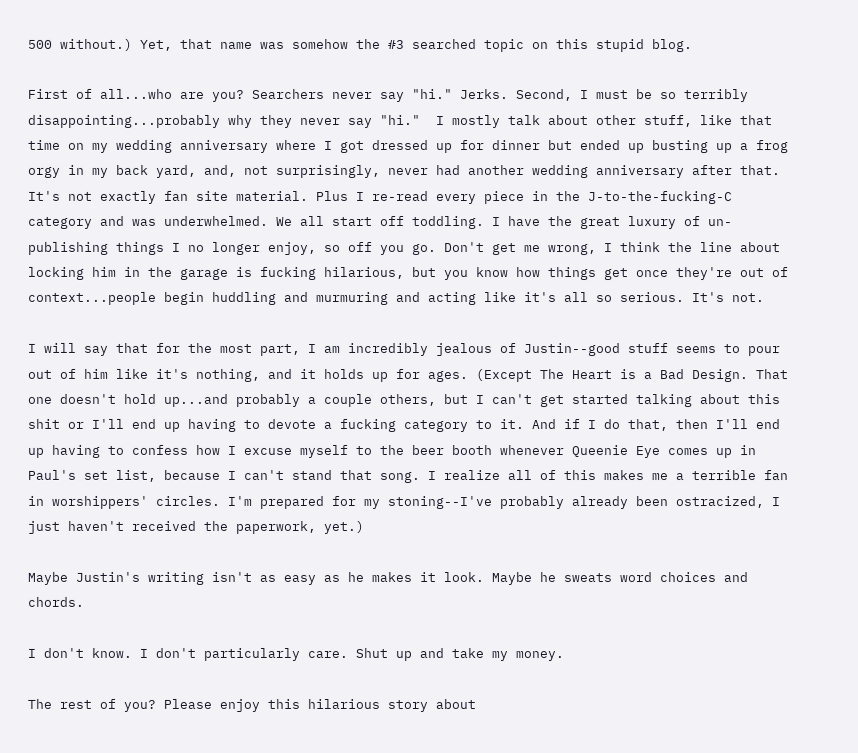500 without.) Yet, that name was somehow the #3 searched topic on this stupid blog.

First of all...who are you? Searchers never say "hi." Jerks. Second, I must be so terribly disappointing...probably why they never say "hi."  I mostly talk about other stuff, like that time on my wedding anniversary where I got dressed up for dinner but ended up busting up a frog orgy in my back yard, and, not surprisingly, never had another wedding anniversary after that. It's not exactly fan site material. Plus I re-read every piece in the J-to-the-fucking-C category and was underwhelmed. We all start off toddling. I have the great luxury of un-publishing things I no longer enjoy, so off you go. Don't get me wrong, I think the line about locking him in the garage is fucking hilarious, but you know how things get once they're out of context...people begin huddling and murmuring and acting like it's all so serious. It's not.

I will say that for the most part, I am incredibly jealous of Justin--good stuff seems to pour out of him like it's nothing, and it holds up for ages. (Except The Heart is a Bad Design. That one doesn't hold up...and probably a couple others, but I can't get started talking about this shit or I'll end up having to devote a fucking category to it. And if I do that, then I'll end up having to confess how I excuse myself to the beer booth whenever Queenie Eye comes up in Paul's set list, because I can't stand that song. I realize all of this makes me a terrible fan in worshippers' circles. I'm prepared for my stoning--I've probably already been ostracized, I just haven't received the paperwork, yet.)

Maybe Justin's writing isn't as easy as he makes it look. Maybe he sweats word choices and chords.

I don't know. I don't particularly care. Shut up and take my money.

The rest of you? Please enjoy this hilarious story about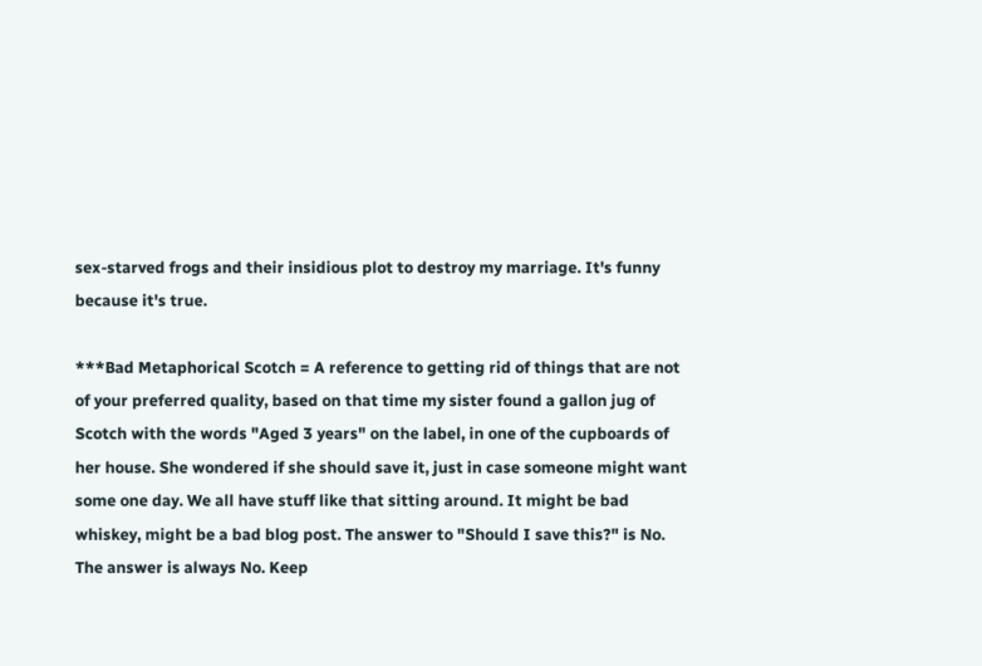sex-starved frogs and their insidious plot to destroy my marriage. It's funny because it's true.

***Bad Metaphorical Scotch = A reference to getting rid of things that are not of your preferred quality, based on that time my sister found a gallon jug of Scotch with the words "Aged 3 years" on the label, in one of the cupboards of her house. She wondered if she should save it, just in case someone might want some one day. We all have stuff like that sitting around. It might be bad whiskey, might be a bad blog post. The answer to "Should I save this?" is No. The answer is always No. Keep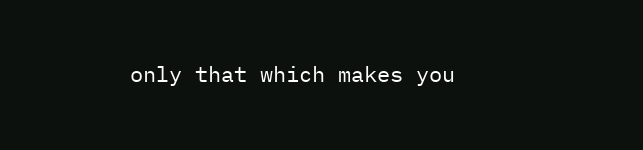only that which makes you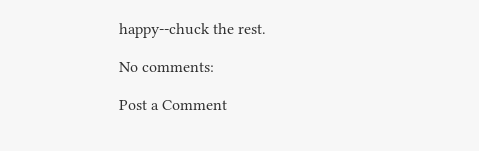happy--chuck the rest.

No comments:

Post a Comment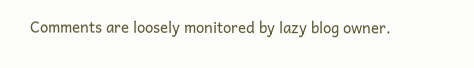Comments are loosely monitored by lazy blog owner.